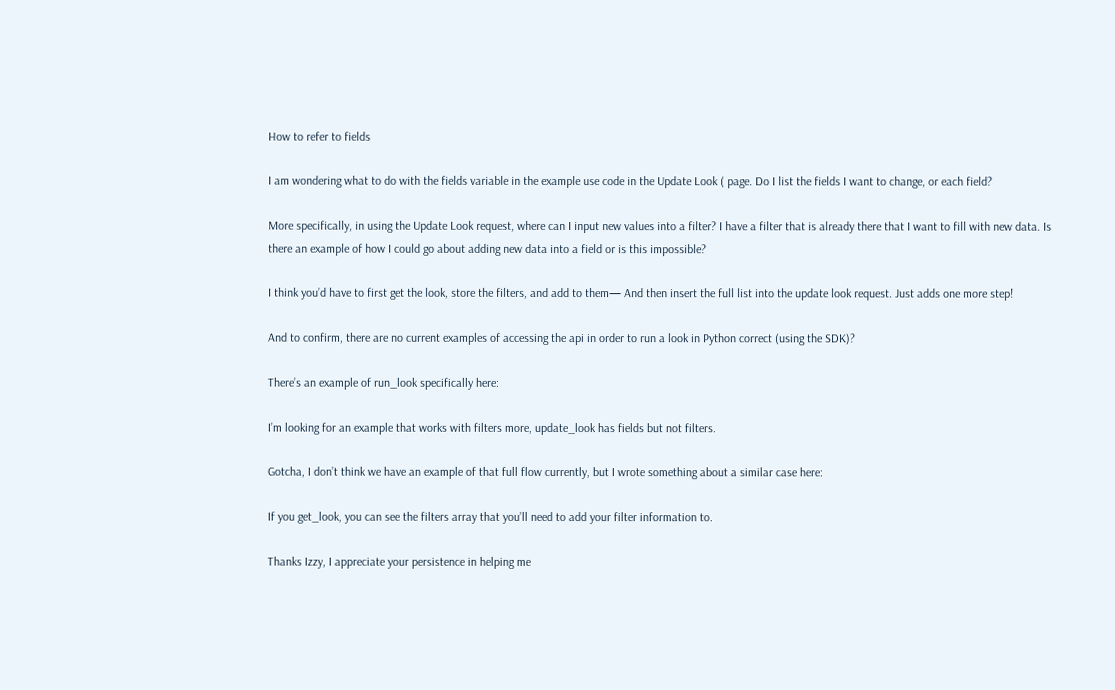How to refer to fields

I am wondering what to do with the fields variable in the example use code in the Update Look ( page. Do I list the fields I want to change, or each field?

More specifically, in using the Update Look request, where can I input new values into a filter? I have a filter that is already there that I want to fill with new data. Is there an example of how I could go about adding new data into a field or is this impossible?

I think you’d have to first get the look, store the filters, and add to them— And then insert the full list into the update look request. Just adds one more step!

And to confirm, there are no current examples of accessing the api in order to run a look in Python correct (using the SDK)?

There’s an example of run_look specifically here:

I’m looking for an example that works with filters more, update_look has fields but not filters.

Gotcha, I don’t think we have an example of that full flow currently, but I wrote something about a similar case here:

If you get_look, you can see the filters array that you’ll need to add your filter information to.

Thanks Izzy, I appreciate your persistence in helping me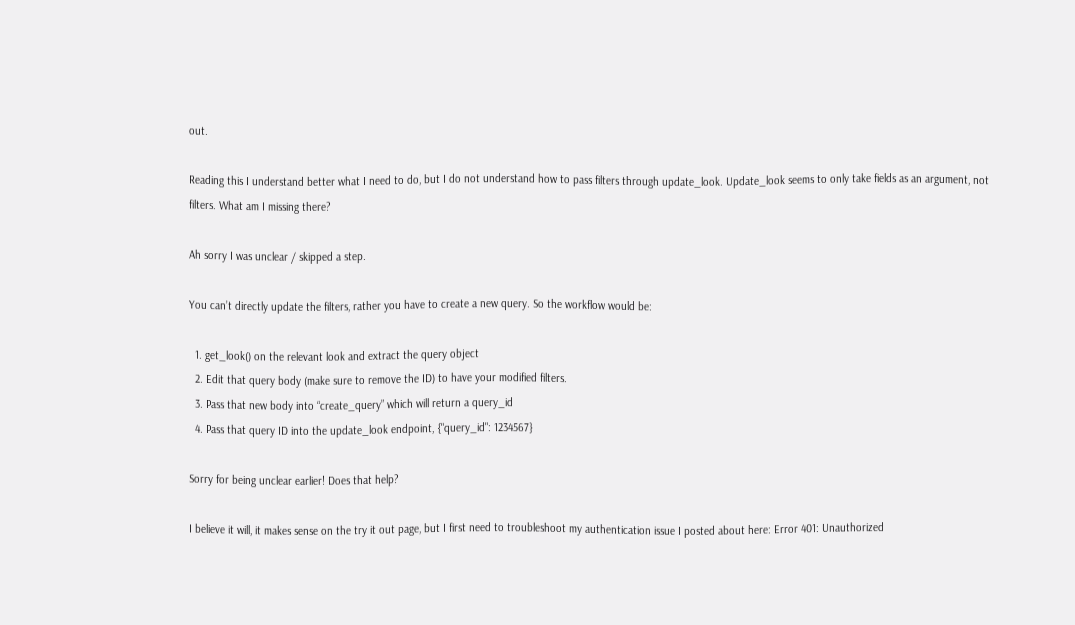out.

Reading this I understand better what I need to do, but I do not understand how to pass filters through update_look. Update_look seems to only take fields as an argument, not filters. What am I missing there?

Ah sorry I was unclear / skipped a step.

You can’t directly update the filters, rather you have to create a new query. So the workflow would be:

  1. get_look() on the relevant look and extract the query object
  2. Edit that query body (make sure to remove the ID) to have your modified filters.
  3. Pass that new body into “create_query” which will return a query_id
  4. Pass that query ID into the update_look endpoint, {"query_id": 1234567}

Sorry for being unclear earlier! Does that help?

I believe it will, it makes sense on the try it out page, but I first need to troubleshoot my authentication issue I posted about here: Error 401: Unauthorized